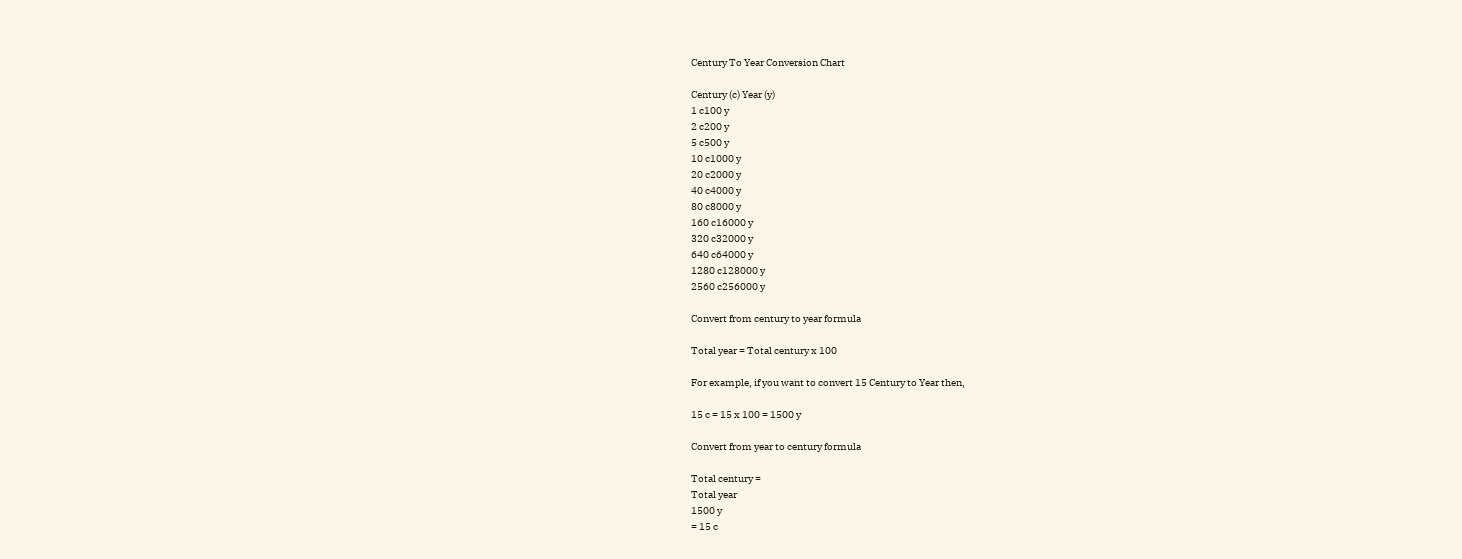Century To Year Conversion Chart

Century (c) Year (y)
1 c100 y
2 c200 y
5 c500 y
10 c1000 y
20 c2000 y
40 c4000 y
80 c8000 y
160 c16000 y
320 c32000 y
640 c64000 y
1280 c128000 y
2560 c256000 y

Convert from century to year formula

Total year = Total century x 100

For example, if you want to convert 15 Century to Year then,

15 c = 15 x 100 = 1500 y

Convert from year to century formula

Total century =
Total year
1500 y
= 15 c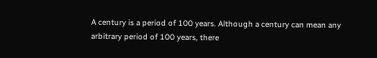A century is a period of 100 years. Although a century can mean any arbitrary period of 100 years, there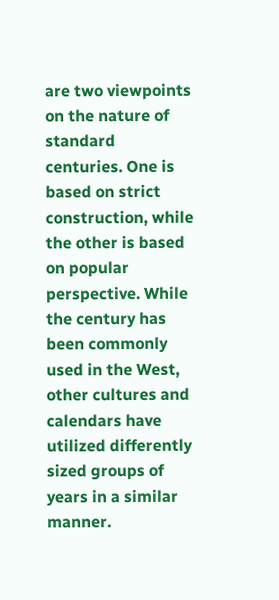are two viewpoints on the nature of standard centuries. One is based on strict construction, while the other is based on popular perspective. While the century has been commonly used in the West, other cultures and calendars have utilized differently sized groups of years in a similar manner.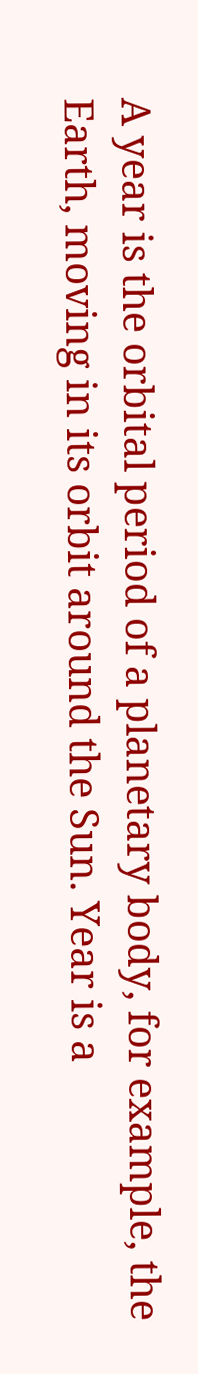A year is the orbital period of a planetary body, for example, the Earth, moving in its orbit around the Sun. Year is a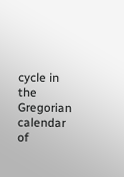cycle in the Gregorian calendar of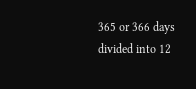365 or 366 days divided into 12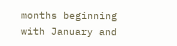months beginning with January and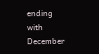ending with December